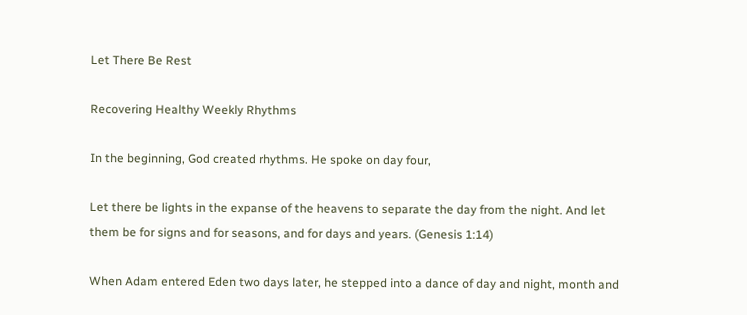Let There Be Rest

Recovering Healthy Weekly Rhythms

In the beginning, God created rhythms. He spoke on day four,

Let there be lights in the expanse of the heavens to separate the day from the night. And let them be for signs and for seasons, and for days and years. (Genesis 1:14)

When Adam entered Eden two days later, he stepped into a dance of day and night, month and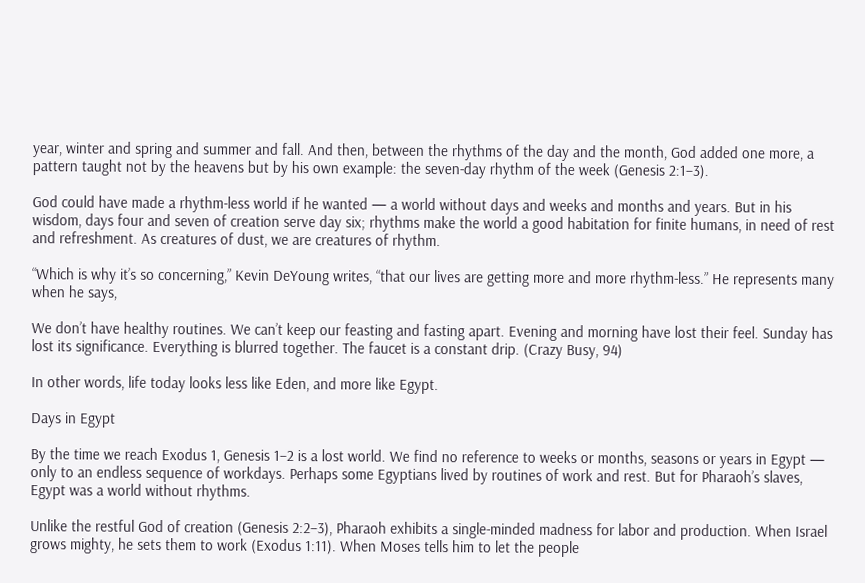year, winter and spring and summer and fall. And then, between the rhythms of the day and the month, God added one more, a pattern taught not by the heavens but by his own example: the seven-day rhythm of the week (Genesis 2:1–3).

God could have made a rhythm-less world if he wanted — a world without days and weeks and months and years. But in his wisdom, days four and seven of creation serve day six; rhythms make the world a good habitation for finite humans, in need of rest and refreshment. As creatures of dust, we are creatures of rhythm.

“Which is why it’s so concerning,” Kevin DeYoung writes, “that our lives are getting more and more rhythm-less.” He represents many when he says,

We don’t have healthy routines. We can’t keep our feasting and fasting apart. Evening and morning have lost their feel. Sunday has lost its significance. Everything is blurred together. The faucet is a constant drip. (Crazy Busy, 94)

In other words, life today looks less like Eden, and more like Egypt.

Days in Egypt

By the time we reach Exodus 1, Genesis 1–2 is a lost world. We find no reference to weeks or months, seasons or years in Egypt — only to an endless sequence of workdays. Perhaps some Egyptians lived by routines of work and rest. But for Pharaoh’s slaves, Egypt was a world without rhythms.

Unlike the restful God of creation (Genesis 2:2–3), Pharaoh exhibits a single-minded madness for labor and production. When Israel grows mighty, he sets them to work (Exodus 1:11). When Moses tells him to let the people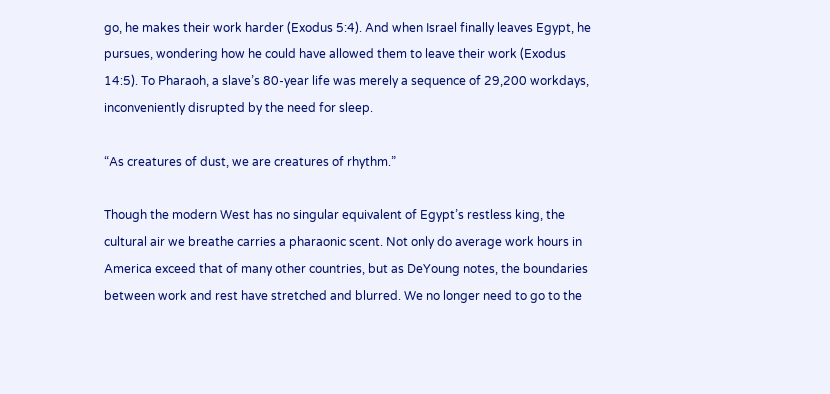go, he makes their work harder (Exodus 5:4). And when Israel finally leaves Egypt, he pursues, wondering how he could have allowed them to leave their work (Exodus 14:5). To Pharaoh, a slave’s 80-year life was merely a sequence of 29,200 workdays, inconveniently disrupted by the need for sleep.

“As creatures of dust, we are creatures of rhythm.”

Though the modern West has no singular equivalent of Egypt’s restless king, the cultural air we breathe carries a pharaonic scent. Not only do average work hours in America exceed that of many other countries, but as DeYoung notes, the boundaries between work and rest have stretched and blurred. We no longer need to go to the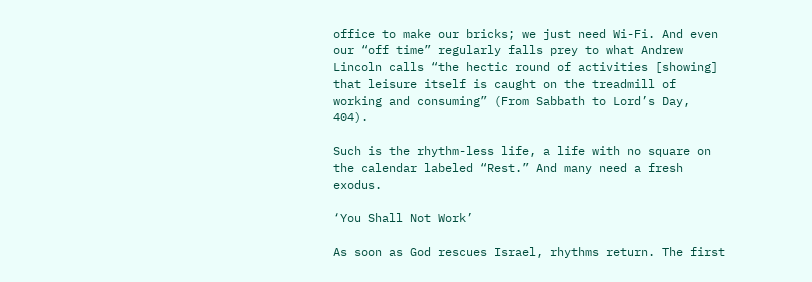office to make our bricks; we just need Wi-Fi. And even our “off time” regularly falls prey to what Andrew Lincoln calls “the hectic round of activities [showing] that leisure itself is caught on the treadmill of working and consuming” (From Sabbath to Lord’s Day, 404).

Such is the rhythm-less life, a life with no square on the calendar labeled “Rest.” And many need a fresh exodus.

‘You Shall Not Work’

As soon as God rescues Israel, rhythms return. The first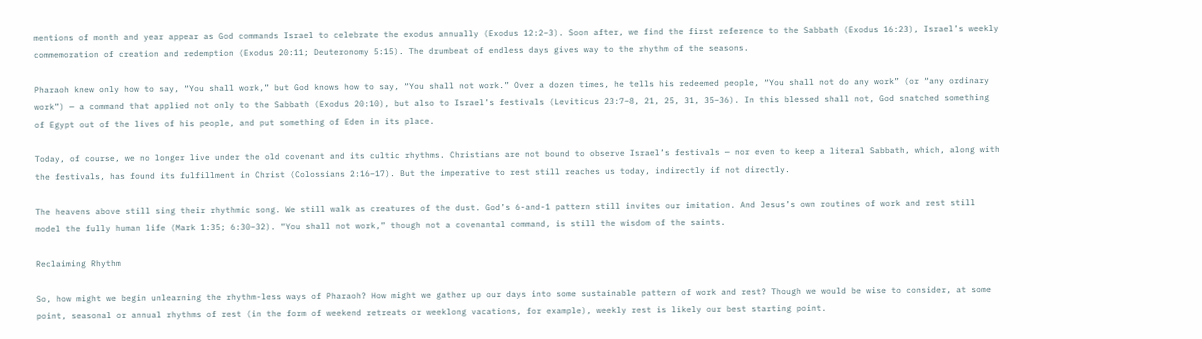mentions of month and year appear as God commands Israel to celebrate the exodus annually (Exodus 12:2–3). Soon after, we find the first reference to the Sabbath (Exodus 16:23), Israel’s weekly commemoration of creation and redemption (Exodus 20:11; Deuteronomy 5:15). The drumbeat of endless days gives way to the rhythm of the seasons.

Pharaoh knew only how to say, “You shall work,” but God knows how to say, “You shall not work.” Over a dozen times, he tells his redeemed people, “You shall not do any work” (or “any ordinary work”) — a command that applied not only to the Sabbath (Exodus 20:10), but also to Israel’s festivals (Leviticus 23:7–8, 21, 25, 31, 35–36). In this blessed shall not, God snatched something of Egypt out of the lives of his people, and put something of Eden in its place.

Today, of course, we no longer live under the old covenant and its cultic rhythms. Christians are not bound to observe Israel’s festivals — nor even to keep a literal Sabbath, which, along with the festivals, has found its fulfillment in Christ (Colossians 2:16–17). But the imperative to rest still reaches us today, indirectly if not directly.

The heavens above still sing their rhythmic song. We still walk as creatures of the dust. God’s 6-and-1 pattern still invites our imitation. And Jesus’s own routines of work and rest still model the fully human life (Mark 1:35; 6:30–32). “You shall not work,” though not a covenantal command, is still the wisdom of the saints.

Reclaiming Rhythm

So, how might we begin unlearning the rhythm-less ways of Pharaoh? How might we gather up our days into some sustainable pattern of work and rest? Though we would be wise to consider, at some point, seasonal or annual rhythms of rest (in the form of weekend retreats or weeklong vacations, for example), weekly rest is likely our best starting point.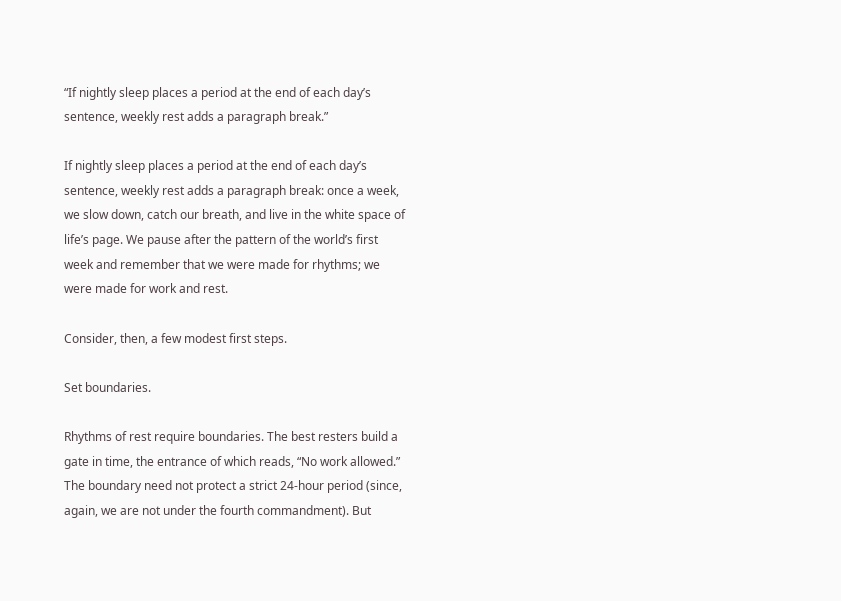“If nightly sleep places a period at the end of each day’s sentence, weekly rest adds a paragraph break.”

If nightly sleep places a period at the end of each day’s sentence, weekly rest adds a paragraph break: once a week, we slow down, catch our breath, and live in the white space of life’s page. We pause after the pattern of the world’s first week and remember that we were made for rhythms; we were made for work and rest.

Consider, then, a few modest first steps.

Set boundaries.

Rhythms of rest require boundaries. The best resters build a gate in time, the entrance of which reads, “No work allowed.” The boundary need not protect a strict 24-hour period (since, again, we are not under the fourth commandment). But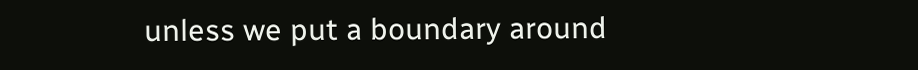unless we put a boundary around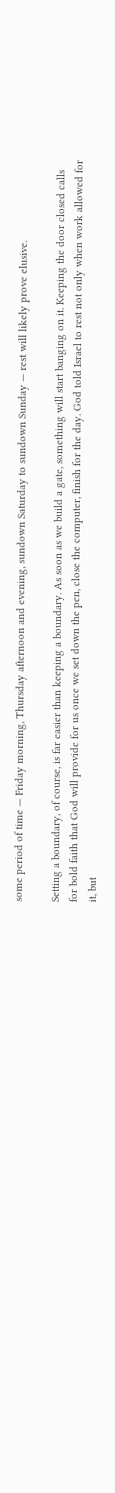some period of time — Friday morning, Thursday afternoon and evening, sundown Saturday to sundown Sunday — rest will likely prove elusive.

Setting a boundary, of course, is far easier than keeping a boundary. As soon as we build a gate, something will start banging on it. Keeping the door closed calls for bold faith that God will provide for us once we set down the pen, close the computer, finish for the day. God told Israel to rest not only when work allowed for it, but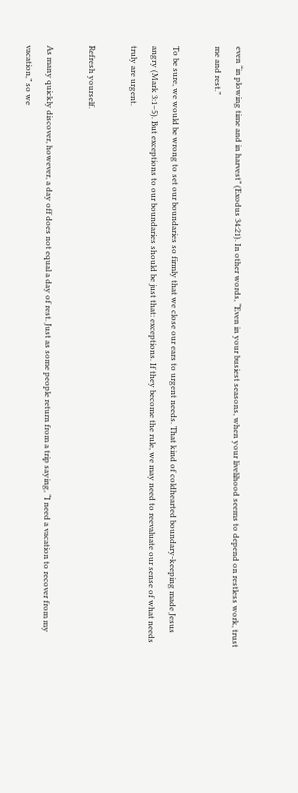even “in plowing time and in harvest” (Exodus 34:21). In other words, “Even in your busiest seasons, when your livelihood seems to depend on restless work, trust me and rest.”

To be sure, we would be wrong to set our boundaries so firmly that we close our ears to urgent needs. That kind of coldhearted boundary-keeping made Jesus angry (Mark 3:1–5). But exceptions to our boundaries should be just that: exceptions. If they become the rule, we may need to reevaluate our sense of what needs truly are urgent.

Refresh yourself.

As many quickly discover, however, a day off does not equal a day of rest. Just as some people return from a trip saying, “I need a vacation to recover from my vacation,” so we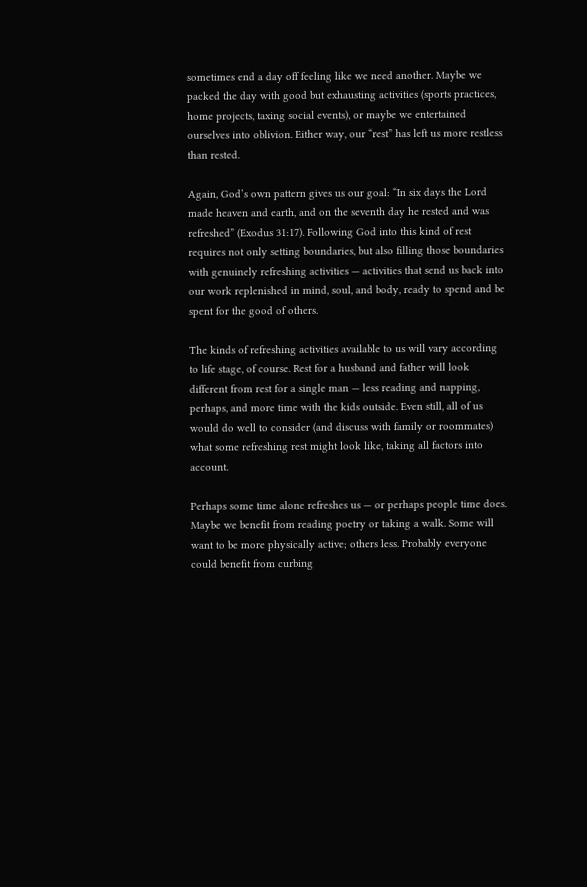sometimes end a day off feeling like we need another. Maybe we packed the day with good but exhausting activities (sports practices, home projects, taxing social events), or maybe we entertained ourselves into oblivion. Either way, our “rest” has left us more restless than rested.

Again, God’s own pattern gives us our goal: “In six days the Lord made heaven and earth, and on the seventh day he rested and was refreshed” (Exodus 31:17). Following God into this kind of rest requires not only setting boundaries, but also filling those boundaries with genuinely refreshing activities — activities that send us back into our work replenished in mind, soul, and body, ready to spend and be spent for the good of others.

The kinds of refreshing activities available to us will vary according to life stage, of course. Rest for a husband and father will look different from rest for a single man — less reading and napping, perhaps, and more time with the kids outside. Even still, all of us would do well to consider (and discuss with family or roommates) what some refreshing rest might look like, taking all factors into account.

Perhaps some time alone refreshes us — or perhaps people time does. Maybe we benefit from reading poetry or taking a walk. Some will want to be more physically active; others less. Probably everyone could benefit from curbing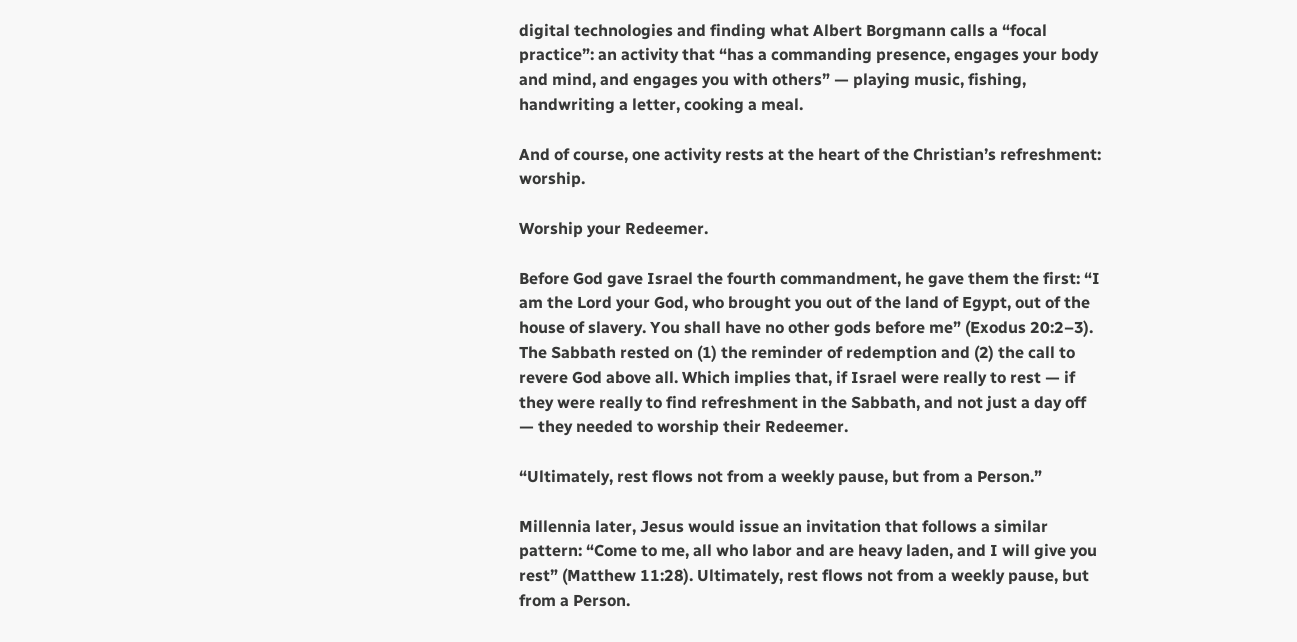digital technologies and finding what Albert Borgmann calls a “focal practice”: an activity that “has a commanding presence, engages your body and mind, and engages you with others” — playing music, fishing, handwriting a letter, cooking a meal.

And of course, one activity rests at the heart of the Christian’s refreshment: worship.

Worship your Redeemer.

Before God gave Israel the fourth commandment, he gave them the first: “I am the Lord your God, who brought you out of the land of Egypt, out of the house of slavery. You shall have no other gods before me” (Exodus 20:2–3). The Sabbath rested on (1) the reminder of redemption and (2) the call to revere God above all. Which implies that, if Israel were really to rest — if they were really to find refreshment in the Sabbath, and not just a day off — they needed to worship their Redeemer.

“Ultimately, rest flows not from a weekly pause, but from a Person.”

Millennia later, Jesus would issue an invitation that follows a similar pattern: “Come to me, all who labor and are heavy laden, and I will give you rest” (Matthew 11:28). Ultimately, rest flows not from a weekly pause, but from a Person.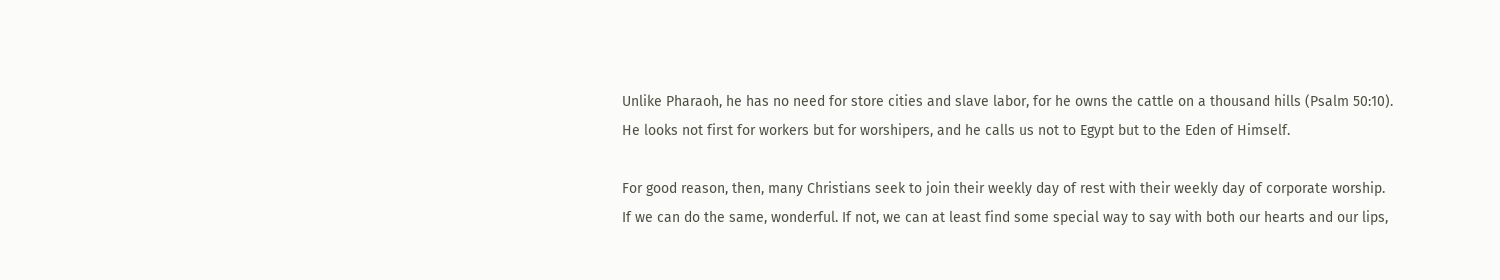Unlike Pharaoh, he has no need for store cities and slave labor, for he owns the cattle on a thousand hills (Psalm 50:10). He looks not first for workers but for worshipers, and he calls us not to Egypt but to the Eden of Himself.

For good reason, then, many Christians seek to join their weekly day of rest with their weekly day of corporate worship. If we can do the same, wonderful. If not, we can at least find some special way to say with both our hearts and our lips,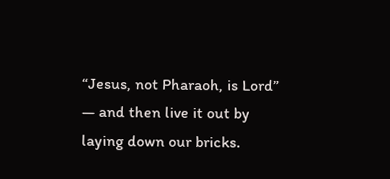“Jesus, not Pharaoh, is Lord” — and then live it out by laying down our bricks.